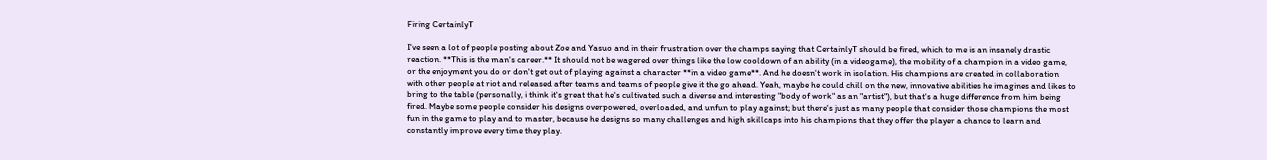Firing CertainlyT

I've seen a lot of people posting about Zoe and Yasuo and in their frustration over the champs saying that CertainlyT should be fired, which to me is an insanely drastic reaction. **This is the man's career.** It should not be wagered over things like the low cooldown of an ability (in a videogame), the mobility of a champion in a video game, or the enjoyment you do or don't get out of playing against a character **in a video game**. And he doesn't work in isolation. His champions are created in collaboration with other people at riot and released after teams and teams of people give it the go ahead. Yeah, maybe he could chill on the new, innovative abilities he imagines and likes to bring to the table (personally, i think it's great that he's cultivated such a diverse and interesting "body of work" as an "artist"), but that's a huge difference from him being fired. Maybe some people consider his designs overpowered, overloaded, and unfun to play against; but there's just as many people that consider those champions the most fun in the game to play and to master, because he designs so many challenges and high skillcaps into his champions that they offer the player a chance to learn and constantly improve every time they play.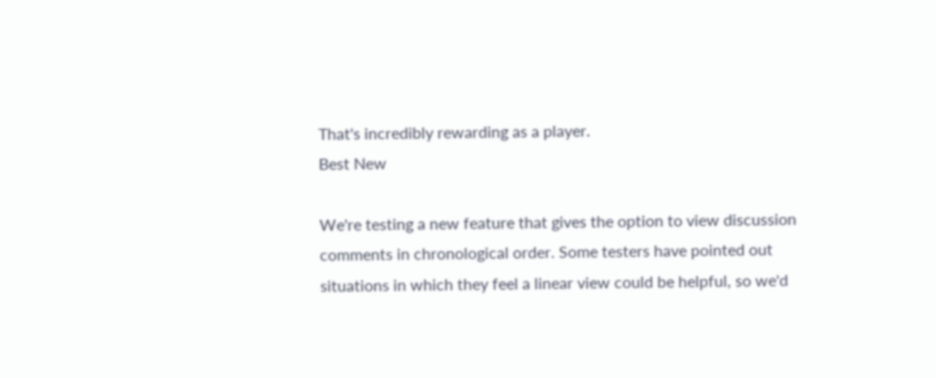That's incredibly rewarding as a player.
Best New

We're testing a new feature that gives the option to view discussion comments in chronological order. Some testers have pointed out situations in which they feel a linear view could be helpful, so we'd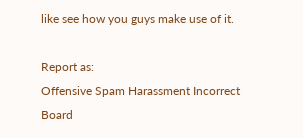like see how you guys make use of it.

Report as:
Offensive Spam Harassment Incorrect Board